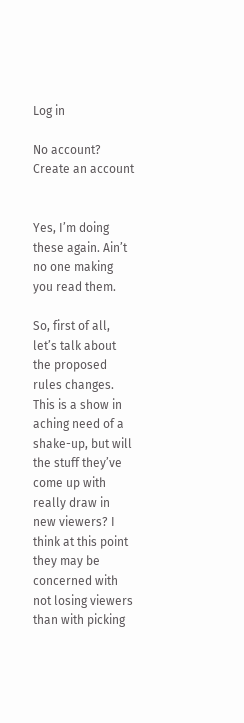Log in

No account? Create an account


Yes, I’m doing these again. Ain’t no one making you read them.

So, first of all, let’s talk about the proposed rules changes. This is a show in aching need of a shake-up, but will the stuff they’ve come up with really draw in new viewers? I think at this point they may be concerned with not losing viewers than with picking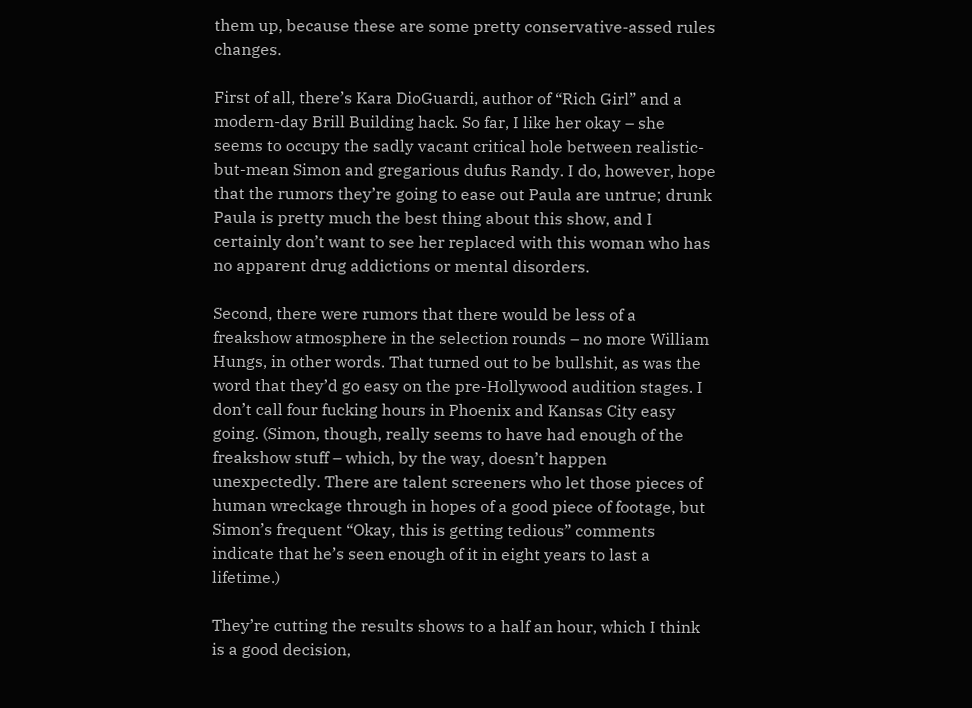them up, because these are some pretty conservative-assed rules changes.

First of all, there’s Kara DioGuardi, author of “Rich Girl” and a modern-day Brill Building hack. So far, I like her okay – she seems to occupy the sadly vacant critical hole between realistic-but-mean Simon and gregarious dufus Randy. I do, however, hope that the rumors they’re going to ease out Paula are untrue; drunk Paula is pretty much the best thing about this show, and I certainly don’t want to see her replaced with this woman who has no apparent drug addictions or mental disorders.

Second, there were rumors that there would be less of a freakshow atmosphere in the selection rounds – no more William Hungs, in other words. That turned out to be bullshit, as was the word that they’d go easy on the pre-Hollywood audition stages. I don’t call four fucking hours in Phoenix and Kansas City easy going. (Simon, though, really seems to have had enough of the freakshow stuff – which, by the way, doesn’t happen unexpectedly. There are talent screeners who let those pieces of human wreckage through in hopes of a good piece of footage, but Simon’s frequent “Okay, this is getting tedious” comments indicate that he’s seen enough of it in eight years to last a lifetime.)

They’re cutting the results shows to a half an hour, which I think is a good decision,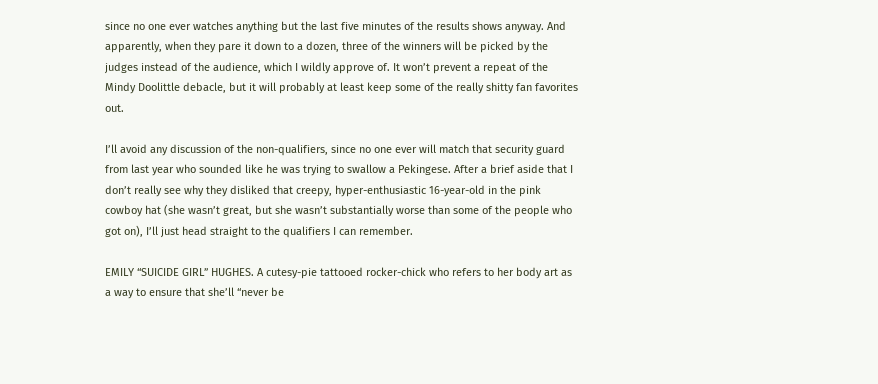since no one ever watches anything but the last five minutes of the results shows anyway. And apparently, when they pare it down to a dozen, three of the winners will be picked by the judges instead of the audience, which I wildly approve of. It won’t prevent a repeat of the Mindy Doolittle debacle, but it will probably at least keep some of the really shitty fan favorites out.

I’ll avoid any discussion of the non-qualifiers, since no one ever will match that security guard from last year who sounded like he was trying to swallow a Pekingese. After a brief aside that I don’t really see why they disliked that creepy, hyper-enthusiastic 16-year-old in the pink cowboy hat (she wasn’t great, but she wasn’t substantially worse than some of the people who got on), I’ll just head straight to the qualifiers I can remember.

EMILY “SUICIDE GIRL” HUGHES. A cutesy-pie tattooed rocker-chick who refers to her body art as a way to ensure that she’ll “never be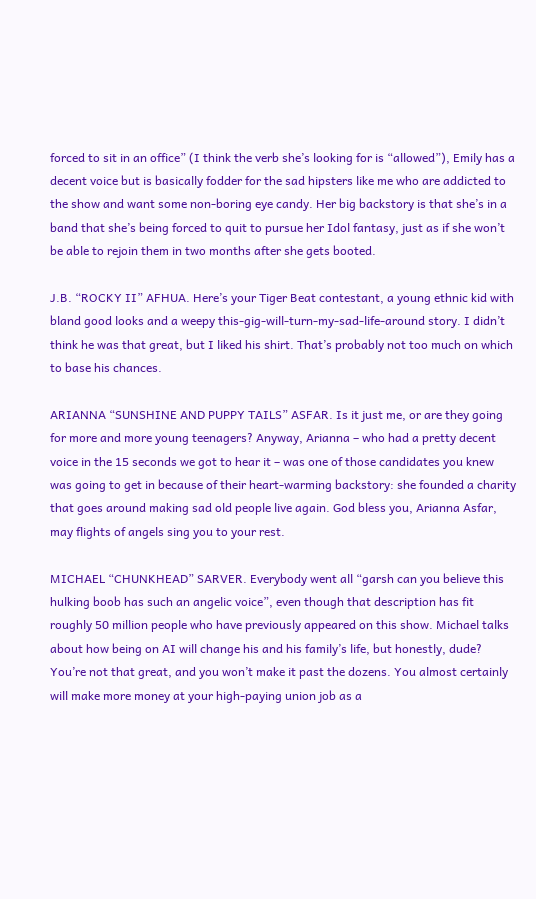forced to sit in an office” (I think the verb she’s looking for is “allowed”), Emily has a decent voice but is basically fodder for the sad hipsters like me who are addicted to the show and want some non-boring eye candy. Her big backstory is that she’s in a band that she’s being forced to quit to pursue her Idol fantasy, just as if she won’t be able to rejoin them in two months after she gets booted.

J.B. “ROCKY II” AFHUA. Here’s your Tiger Beat contestant, a young ethnic kid with bland good looks and a weepy this-gig-will-turn-my-sad-life-around story. I didn’t think he was that great, but I liked his shirt. That’s probably not too much on which to base his chances.

ARIANNA “SUNSHINE AND PUPPY TAILS” ASFAR. Is it just me, or are they going for more and more young teenagers? Anyway, Arianna – who had a pretty decent voice in the 15 seconds we got to hear it – was one of those candidates you knew was going to get in because of their heart-warming backstory: she founded a charity that goes around making sad old people live again. God bless you, Arianna Asfar, may flights of angels sing you to your rest.

MICHAEL “CHUNKHEAD” SARVER. Everybody went all “garsh can you believe this hulking boob has such an angelic voice”, even though that description has fit roughly 50 million people who have previously appeared on this show. Michael talks about how being on AI will change his and his family’s life, but honestly, dude? You’re not that great, and you won’t make it past the dozens. You almost certainly will make more money at your high-paying union job as a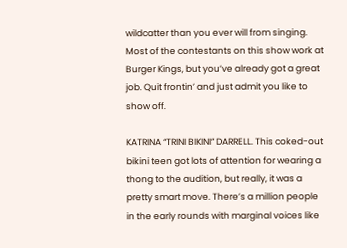wildcatter than you ever will from singing. Most of the contestants on this show work at Burger Kings, but you’ve already got a great job. Quit frontin’ and just admit you like to show off.

KATRINA “TRINI BIKINI” DARRELL. This coked-out bikini teen got lots of attention for wearing a thong to the audition, but really, it was a pretty smart move. There’s a million people in the early rounds with marginal voices like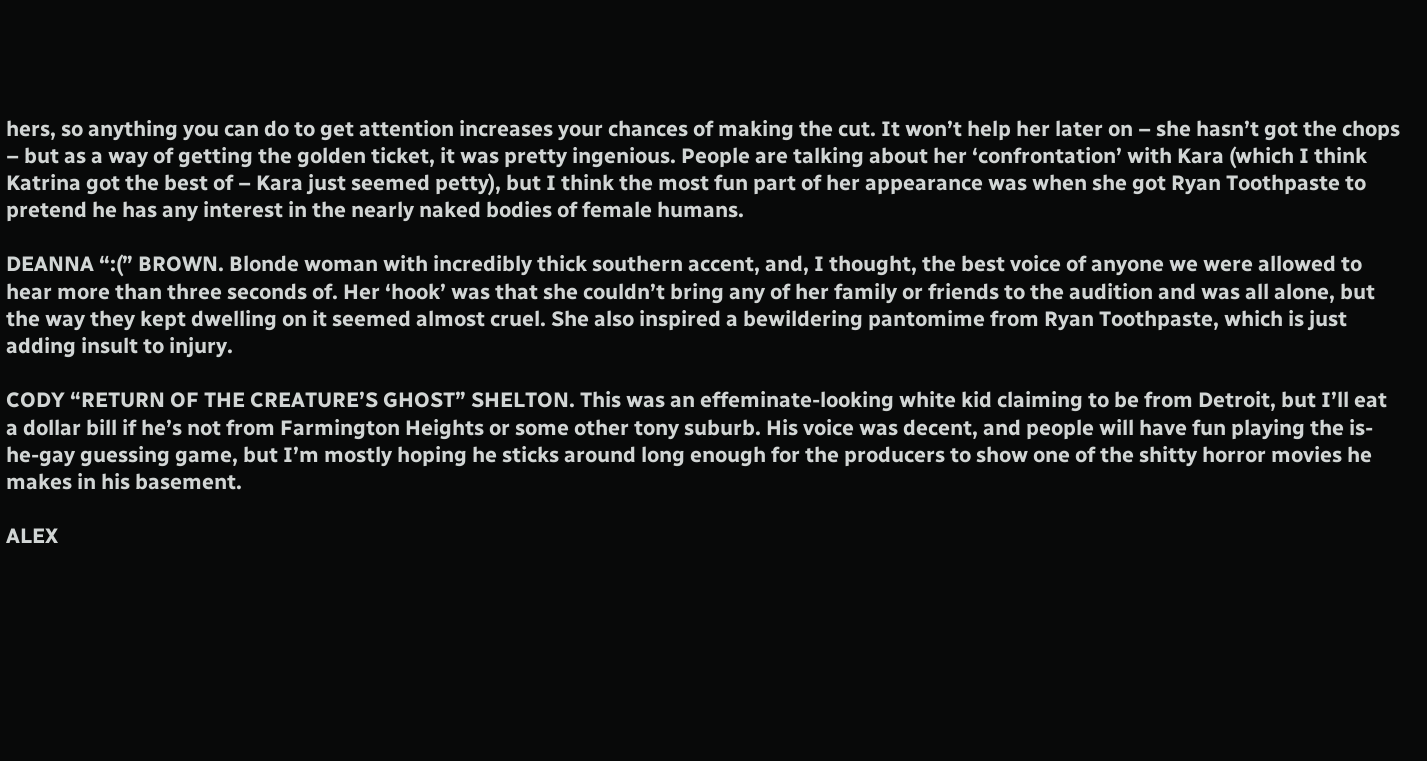hers, so anything you can do to get attention increases your chances of making the cut. It won’t help her later on – she hasn’t got the chops – but as a way of getting the golden ticket, it was pretty ingenious. People are talking about her ‘confrontation’ with Kara (which I think Katrina got the best of – Kara just seemed petty), but I think the most fun part of her appearance was when she got Ryan Toothpaste to pretend he has any interest in the nearly naked bodies of female humans.

DEANNA “:(” BROWN. Blonde woman with incredibly thick southern accent, and, I thought, the best voice of anyone we were allowed to hear more than three seconds of. Her ‘hook’ was that she couldn’t bring any of her family or friends to the audition and was all alone, but the way they kept dwelling on it seemed almost cruel. She also inspired a bewildering pantomime from Ryan Toothpaste, which is just adding insult to injury.

CODY “RETURN OF THE CREATURE’S GHOST” SHELTON. This was an effeminate-looking white kid claiming to be from Detroit, but I’ll eat a dollar bill if he’s not from Farmington Heights or some other tony suburb. His voice was decent, and people will have fun playing the is-he-gay guessing game, but I’m mostly hoping he sticks around long enough for the producers to show one of the shitty horror movies he makes in his basement.

ALEX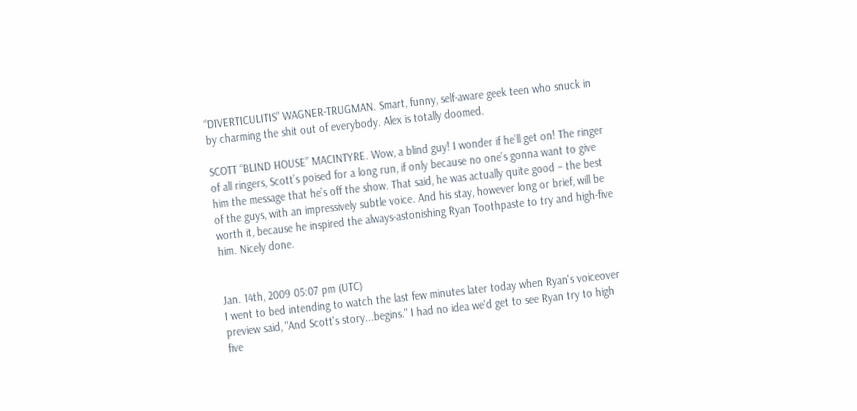“DIVERTICULITIS” WAGNER-TRUGMAN. Smart, funny, self-aware geek teen who snuck in by charming the shit out of everybody. Alex is totally doomed.

SCOTT “BLIND HOUSE” MACINTYRE. Wow, a blind guy! I wonder if he’ll get on! The ringer of all ringers, Scott’s poised for a long run, if only because no one’s gonna want to give him the message that he’s off the show. That said, he was actually quite good – the best of the guys, with an impressively subtle voice. And his stay, however long or brief, will be worth it, because he inspired the always-astonishing Ryan Toothpaste to try and high-five him. Nicely done.


Jan. 14th, 2009 05:07 pm (UTC)
I went to bed intending to watch the last few minutes later today when Ryan's voiceover preview said, "And Scott's story...begins." I had no idea we'd get to see Ryan try to high five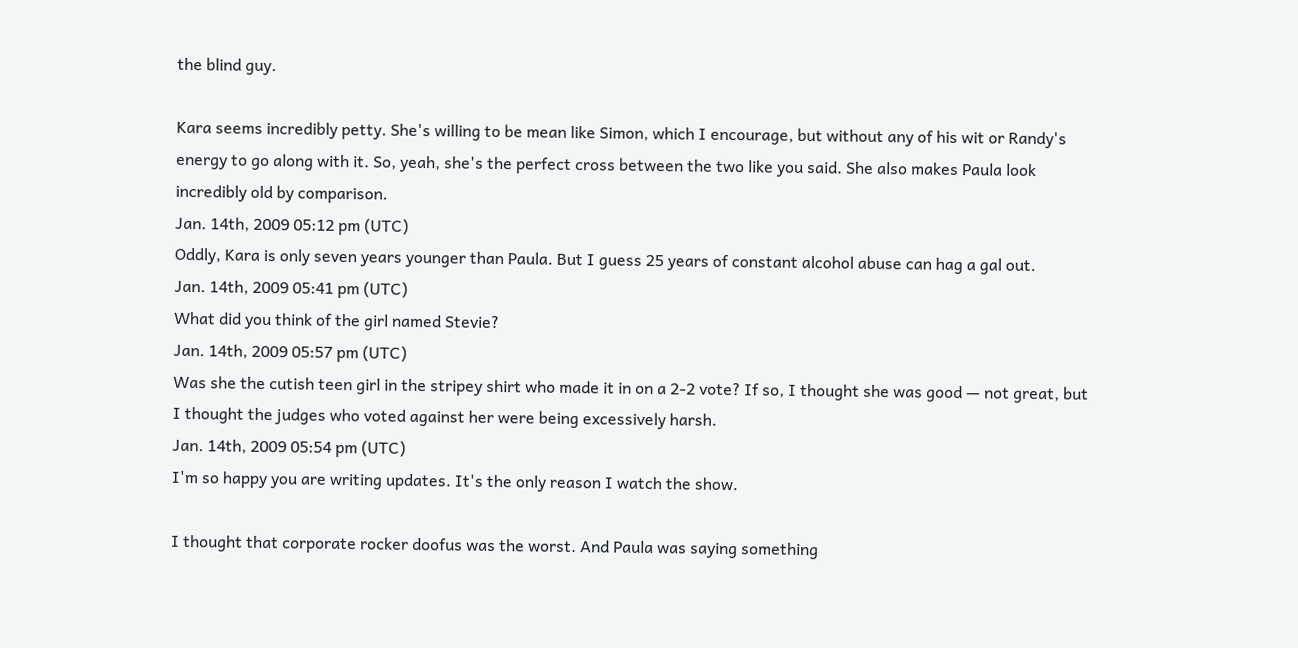the blind guy.

Kara seems incredibly petty. She's willing to be mean like Simon, which I encourage, but without any of his wit or Randy's energy to go along with it. So, yeah, she's the perfect cross between the two like you said. She also makes Paula look incredibly old by comparison.
Jan. 14th, 2009 05:12 pm (UTC)
Oddly, Kara is only seven years younger than Paula. But I guess 25 years of constant alcohol abuse can hag a gal out.
Jan. 14th, 2009 05:41 pm (UTC)
What did you think of the girl named Stevie?
Jan. 14th, 2009 05:57 pm (UTC)
Was she the cutish teen girl in the stripey shirt who made it in on a 2-2 vote? If so, I thought she was good — not great, but I thought the judges who voted against her were being excessively harsh.
Jan. 14th, 2009 05:54 pm (UTC)
I'm so happy you are writing updates. It's the only reason I watch the show.

I thought that corporate rocker doofus was the worst. And Paula was saying something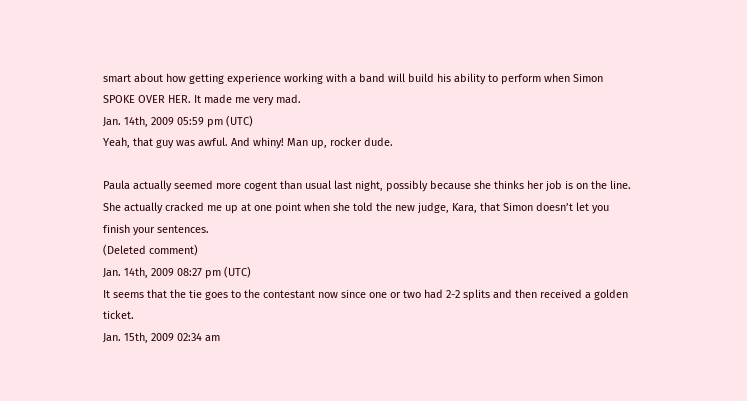smart about how getting experience working with a band will build his ability to perform when Simon SPOKE OVER HER. It made me very mad.
Jan. 14th, 2009 05:59 pm (UTC)
Yeah, that guy was awful. And whiny! Man up, rocker dude.

Paula actually seemed more cogent than usual last night, possibly because she thinks her job is on the line. She actually cracked me up at one point when she told the new judge, Kara, that Simon doesn’t let you finish your sentences.
(Deleted comment)
Jan. 14th, 2009 08:27 pm (UTC)
It seems that the tie goes to the contestant now since one or two had 2-2 splits and then received a golden ticket.
Jan. 15th, 2009 02:34 am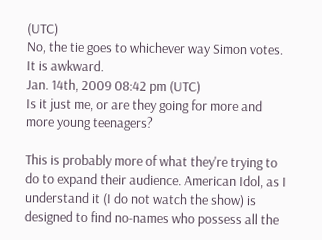(UTC)
No, the tie goes to whichever way Simon votes. It is awkward.
Jan. 14th, 2009 08:42 pm (UTC)
Is it just me, or are they going for more and more young teenagers?

This is probably more of what they're trying to do to expand their audience. American Idol, as I understand it (I do not watch the show) is designed to find no-names who possess all the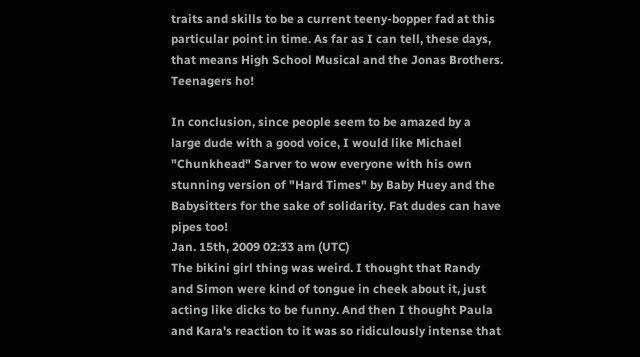traits and skills to be a current teeny-bopper fad at this particular point in time. As far as I can tell, these days, that means High School Musical and the Jonas Brothers. Teenagers ho!

In conclusion, since people seem to be amazed by a large dude with a good voice, I would like Michael "Chunkhead" Sarver to wow everyone with his own stunning version of "Hard Times" by Baby Huey and the Babysitters for the sake of solidarity. Fat dudes can have pipes too!
Jan. 15th, 2009 02:33 am (UTC)
The bikini girl thing was weird. I thought that Randy and Simon were kind of tongue in cheek about it, just acting like dicks to be funny. And then I thought Paula and Kara's reaction to it was so ridiculously intense that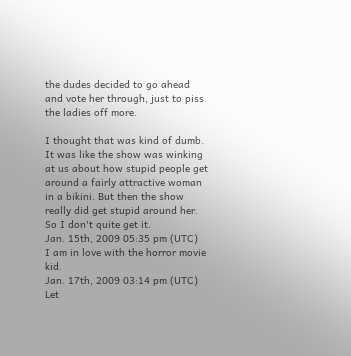the dudes decided to go ahead and vote her through, just to piss the ladies off more.

I thought that was kind of dumb. It was like the show was winking at us about how stupid people get around a fairly attractive woman in a bikini. But then the show really did get stupid around her. So I don't quite get it.
Jan. 15th, 2009 05:35 pm (UTC)
I am in love with the horror movie kid.
Jan. 17th, 2009 03:14 pm (UTC)
Let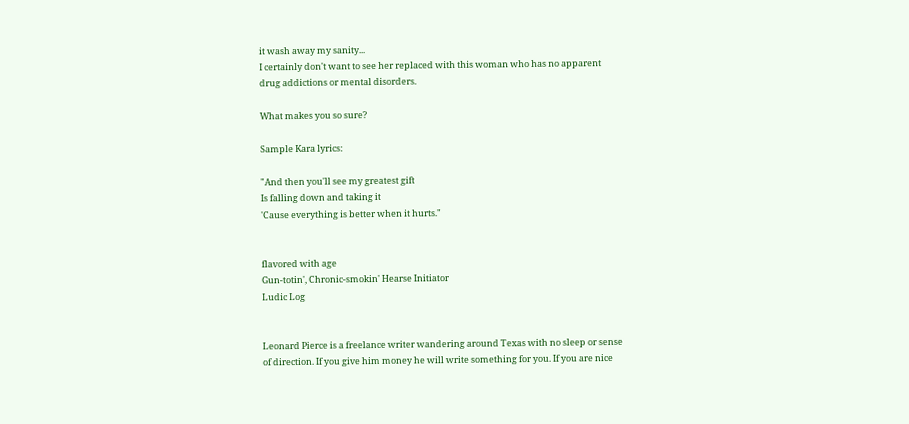it wash away my sanity...
I certainly don't want to see her replaced with this woman who has no apparent drug addictions or mental disorders.

What makes you so sure?

Sample Kara lyrics:

"And then you'll see my greatest gift
Is falling down and taking it
'Cause everything is better when it hurts."


flavored with age
Gun-totin', Chronic-smokin' Hearse Initiator
Ludic Log


Leonard Pierce is a freelance writer wandering around Texas with no sleep or sense of direction. If you give him money he will write something for you. If you are nice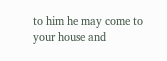to him he may come to your house and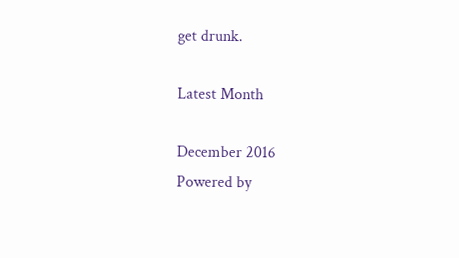get drunk.

Latest Month

December 2016
Powered by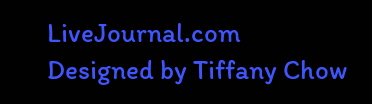LiveJournal.com
Designed by Tiffany Chow